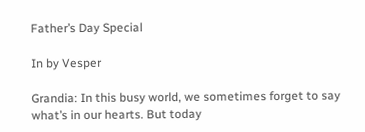Father’s Day Special

In by Vesper

Grandia: In this busy world, we sometimes forget to say what’s in our hearts. But today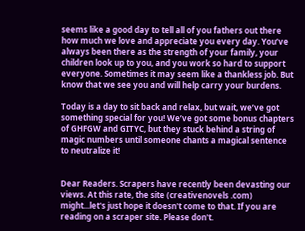seems like a good day to tell all of you fathers out there how much we love and appreciate you every day. You’ve always been there as the strength of your family, your children look up to you, and you work so hard to support everyone. Sometimes it may seem like a thankless job. But know that we see you and will help carry your burdens.

Today is a day to sit back and relax, but wait, we’ve got something special for you! We’ve got some bonus chapters of GHFGW and GITYC, but they stuck behind a string of magic numbers until someone chants a magical sentence to neutralize it!


Dear Readers. Scrapers have recently been devasting our views. At this rate, the site (creativenovels .com) might...let's just hope it doesn't come to that. If you are reading on a scraper site. Please don't.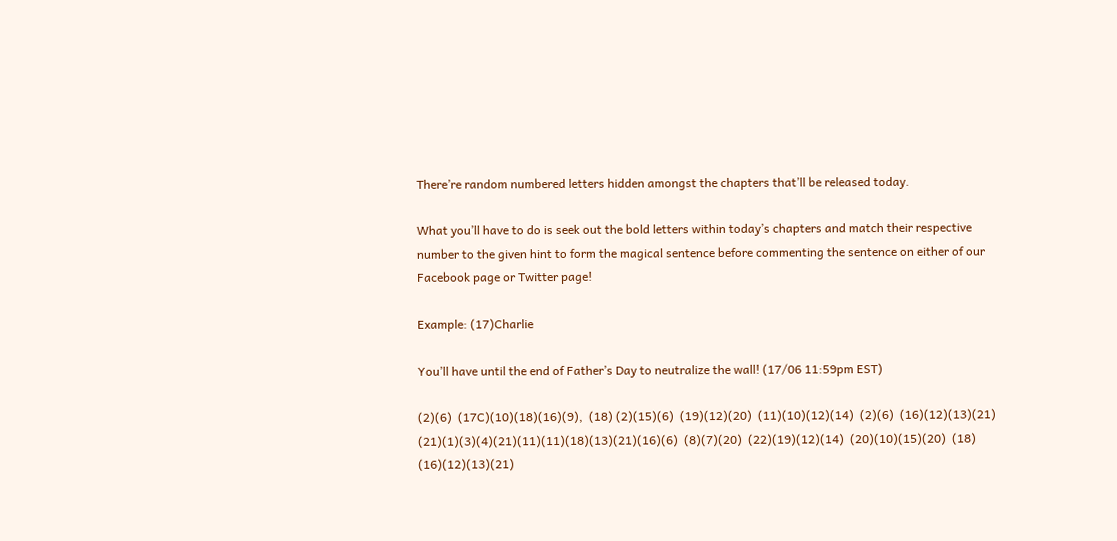There’re random numbered letters hidden amongst the chapters that’ll be released today.

What you’ll have to do is seek out the bold letters within today’s chapters and match their respective number to the given hint to form the magical sentence before commenting the sentence on either of our Facebook page or Twitter page!

Example: (17)Charlie

You’ll have until the end of Father’s Day to neutralize the wall! (17/06 11:59pm EST)

(2)(6)  (17C)(10)(18)(16)(9),  (18) (2)(15)(6)  (19)(12)(20)  (11)(10)(12)(14)  (2)(6)  (16)(12)(13)(21)  (21)(1)(3)(4)(21)(11)(11)(18)(13)(21)(16)(6)  (8)(7)(20)  (22)(19)(12)(14)  (20)(10)(15)(20)  (18) (16)(12)(13)(21)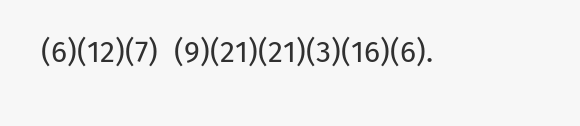(6)(12)(7)  (9)(21)(21)(3)(16)(6).